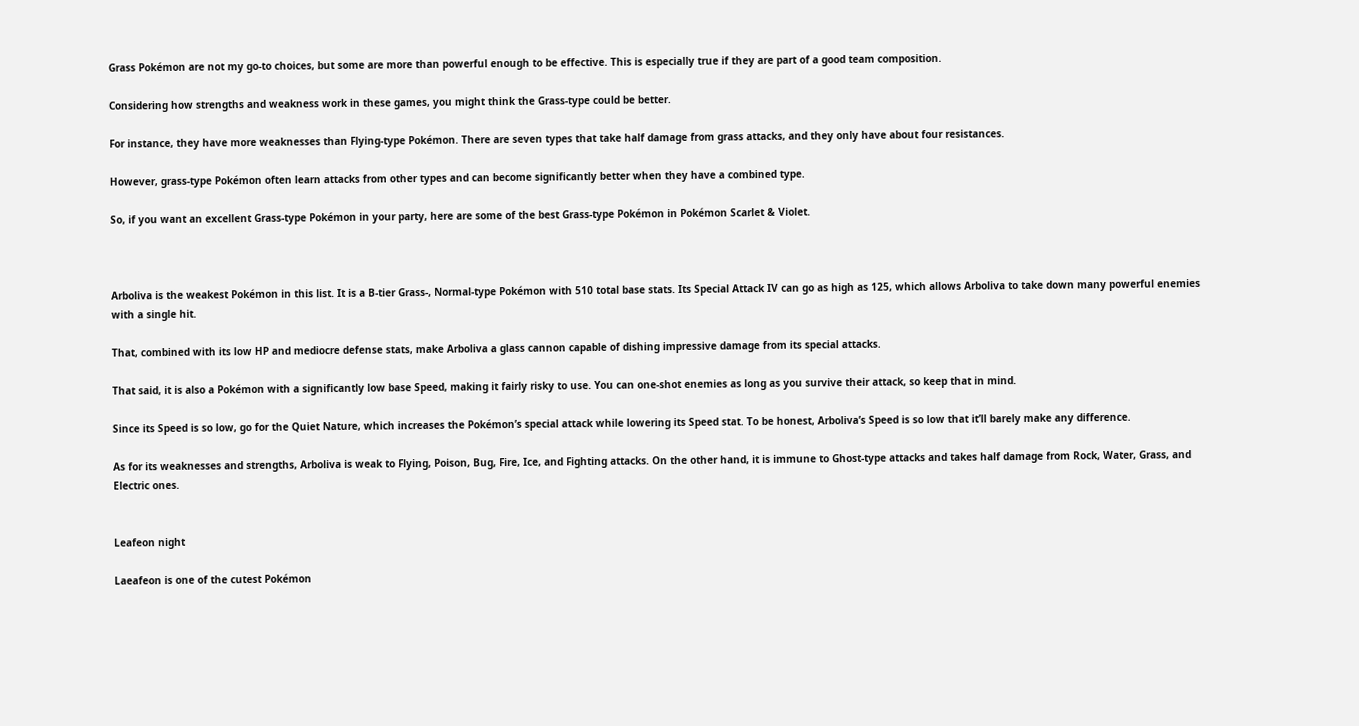Grass Pokémon are not my go-to choices, but some are more than powerful enough to be effective. This is especially true if they are part of a good team composition.

Considering how strengths and weakness work in these games, you might think the Grass-type could be better.

For instance, they have more weaknesses than Flying-type Pokémon. There are seven types that take half damage from grass attacks, and they only have about four resistances.

However, grass-type Pokémon often learn attacks from other types and can become significantly better when they have a combined type.

So, if you want an excellent Grass-type Pokémon in your party, here are some of the best Grass-type Pokémon in Pokémon Scarlet & Violet.



Arboliva is the weakest Pokémon in this list. It is a B-tier Grass-, Normal-type Pokémon with 510 total base stats. Its Special Attack IV can go as high as 125, which allows Arboliva to take down many powerful enemies with a single hit.

That, combined with its low HP and mediocre defense stats, make Arboliva a glass cannon capable of dishing impressive damage from its special attacks.

That said, it is also a Pokémon with a significantly low base Speed, making it fairly risky to use. You can one-shot enemies as long as you survive their attack, so keep that in mind.

Since its Speed is so low, go for the Quiet Nature, which increases the Pokémon’s special attack while lowering its Speed stat. To be honest, Arboliva’s Speed is so low that it’ll barely make any difference.

As for its weaknesses and strengths, Arboliva is weak to Flying, Poison, Bug, Fire, Ice, and Fighting attacks. On the other hand, it is immune to Ghost-type attacks and takes half damage from Rock, Water, Grass, and Electric ones.


Leafeon night

Laeafeon is one of the cutest Pokémon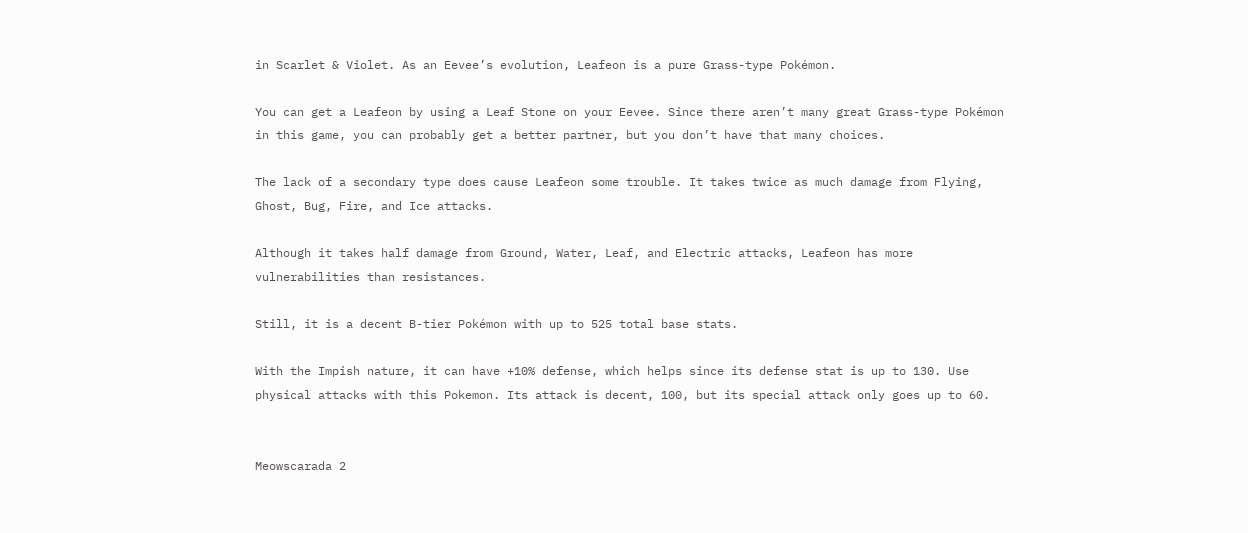in Scarlet & Violet. As an Eevee’s evolution, Leafeon is a pure Grass-type Pokémon.

You can get a Leafeon by using a Leaf Stone on your Eevee. Since there aren’t many great Grass-type Pokémon in this game, you can probably get a better partner, but you don’t have that many choices.

The lack of a secondary type does cause Leafeon some trouble. It takes twice as much damage from Flying, Ghost, Bug, Fire, and Ice attacks.

Although it takes half damage from Ground, Water, Leaf, and Electric attacks, Leafeon has more vulnerabilities than resistances.

Still, it is a decent B-tier Pokémon with up to 525 total base stats.

With the Impish nature, it can have +10% defense, which helps since its defense stat is up to 130. Use physical attacks with this Pokemon. Its attack is decent, 100, but its special attack only goes up to 60.


Meowscarada 2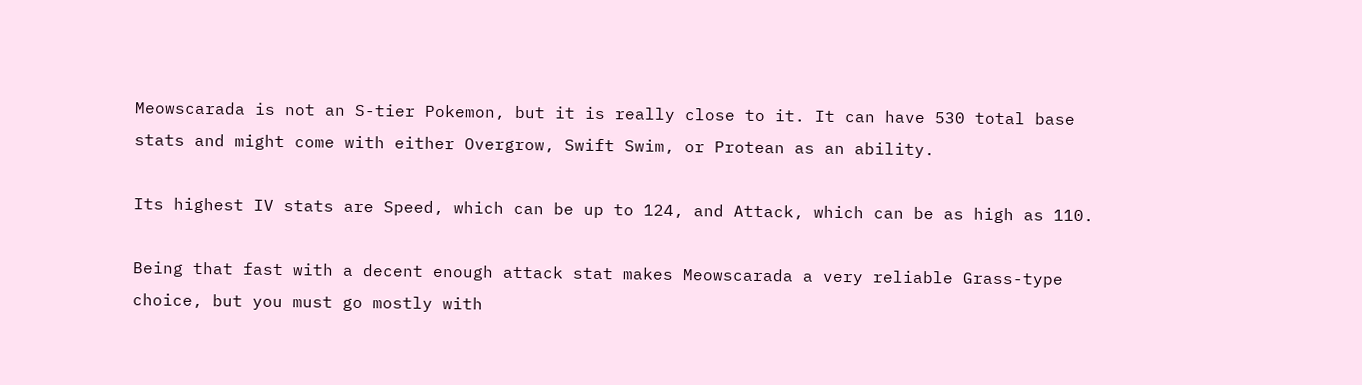Meowscarada is not an S-tier Pokemon, but it is really close to it. It can have 530 total base stats and might come with either Overgrow, Swift Swim, or Protean as an ability.

Its highest IV stats are Speed, which can be up to 124, and Attack, which can be as high as 110.

Being that fast with a decent enough attack stat makes Meowscarada a very reliable Grass-type choice, but you must go mostly with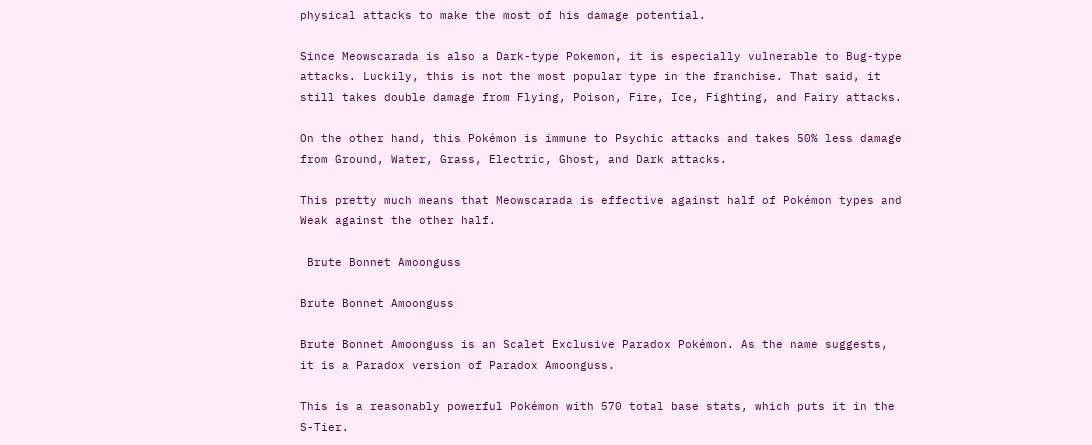physical attacks to make the most of his damage potential.

Since Meowscarada is also a Dark-type Pokemon, it is especially vulnerable to Bug-type attacks. Luckily, this is not the most popular type in the franchise. That said, it still takes double damage from Flying, Poison, Fire, Ice, Fighting, and Fairy attacks.

On the other hand, this Pokémon is immune to Psychic attacks and takes 50% less damage from Ground, Water, Grass, Electric, Ghost, and Dark attacks.

This pretty much means that Meowscarada is effective against half of Pokémon types and Weak against the other half.

 Brute Bonnet Amoonguss

Brute Bonnet Amoonguss

Brute Bonnet Amoonguss is an Scalet Exclusive Paradox Pokémon. As the name suggests, it is a Paradox version of Paradox Amoonguss.

This is a reasonably powerful Pokémon with 570 total base stats, which puts it in the S-Tier.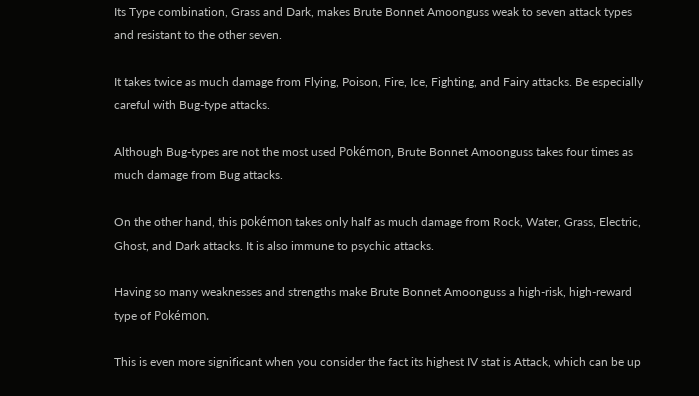Its Type combination, Grass and Dark, makes Brute Bonnet Amoonguss weak to seven attack types and resistant to the other seven.

It takes twice as much damage from Flying, Poison, Fire, Ice, Fighting, and Fairy attacks. Be especially careful with Bug-type attacks.

Although Bug-types are not the most used Pokémon, Brute Bonnet Amoonguss takes four times as much damage from Bug attacks.

On the other hand, this pokémon takes only half as much damage from Rock, Water, Grass, Electric, Ghost, and Dark attacks. It is also immune to psychic attacks.

Having so many weaknesses and strengths make Brute Bonnet Amoonguss a high-risk, high-reward type of Pokémon.

This is even more significant when you consider the fact its highest IV stat is Attack, which can be up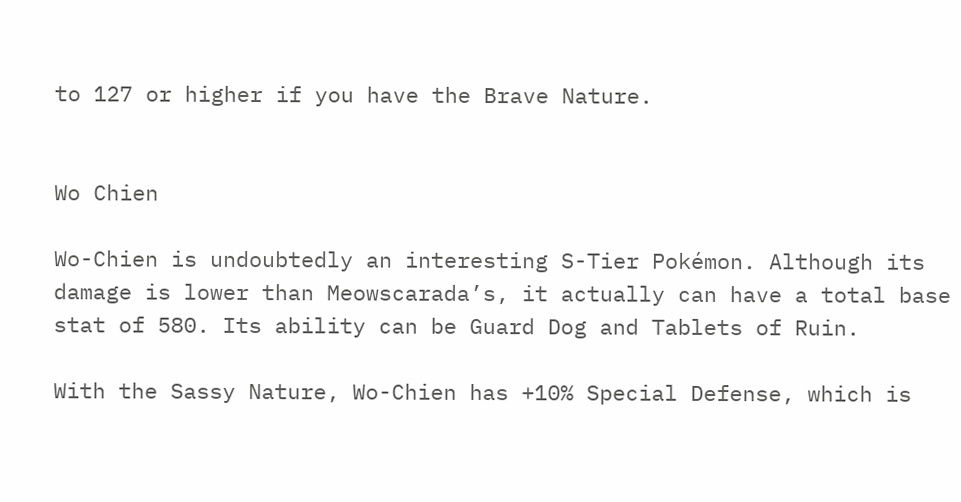to 127 or higher if you have the Brave Nature.


Wo Chien

Wo-Chien is undoubtedly an interesting S-Tier Pokémon. Although its damage is lower than Meowscarada’s, it actually can have a total base stat of 580. Its ability can be Guard Dog and Tablets of Ruin.

With the Sassy Nature, Wo-Chien has +10% Special Defense, which is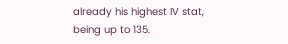already his highest IV stat, being up to 135.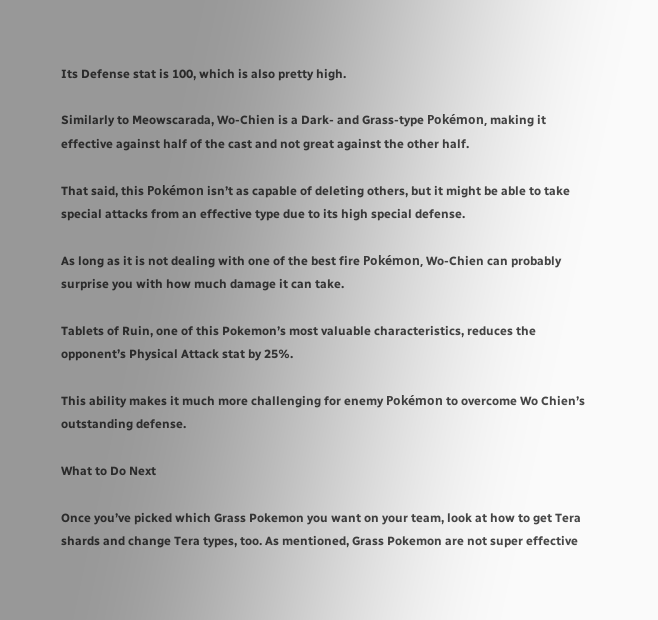Its Defense stat is 100, which is also pretty high.

Similarly to Meowscarada, Wo-Chien is a Dark- and Grass-type Pokémon, making it effective against half of the cast and not great against the other half.

That said, this Pokémon isn’t as capable of deleting others, but it might be able to take special attacks from an effective type due to its high special defense.

As long as it is not dealing with one of the best fire Pokémon, Wo-Chien can probably surprise you with how much damage it can take.

Tablets of Ruin, one of this Pokemon’s most valuable characteristics, reduces the opponent’s Physical Attack stat by 25%.

This ability makes it much more challenging for enemy Pokémon to overcome Wo Chien’s outstanding defense.

What to Do Next

Once you’ve picked which Grass Pokemon you want on your team, look at how to get Tera shards and change Tera types, too. As mentioned, Grass Pokemon are not super effective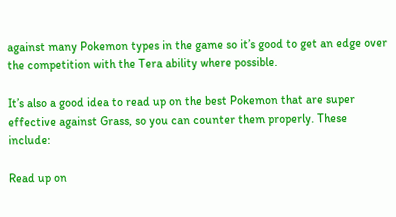against many Pokemon types in the game so it’s good to get an edge over the competition with the Tera ability where possible.

It’s also a good idea to read up on the best Pokemon that are super effective against Grass, so you can counter them properly. These include:

Read up on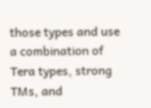those types and use a combination of Tera types, strong TMs, and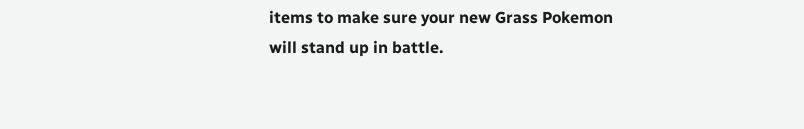items to make sure your new Grass Pokemon will stand up in battle.